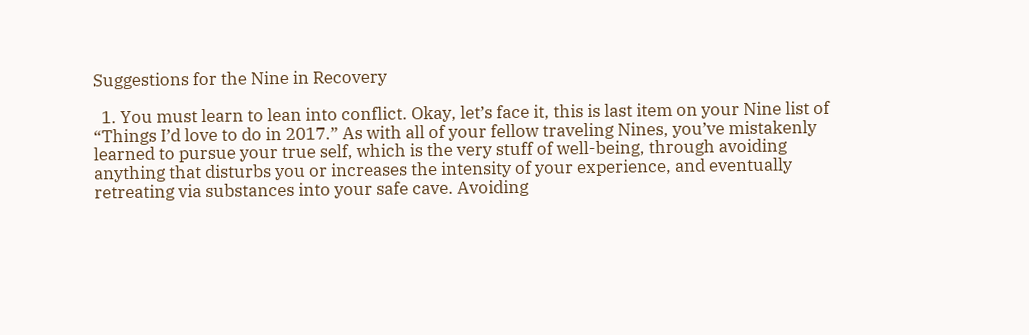Suggestions for the Nine in Recovery

  1. You must learn to lean into conflict. Okay, let’s face it, this is last item on your Nine list of “Things I’d love to do in 2017.” As with all of your fellow traveling Nines, you’ve mistakenly learned to pursue your true self, which is the very stuff of well-being, through avoiding anything that disturbs you or increases the intensity of your experience, and eventually retreating via substances into your safe cave. Avoiding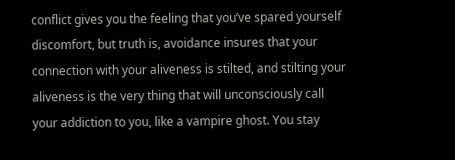conflict gives you the feeling that you’ve spared yourself discomfort, but truth is, avoidance insures that your connection with your aliveness is stilted, and stilting your aliveness is the very thing that will unconsciously call your addiction to you, like a vampire ghost. You stay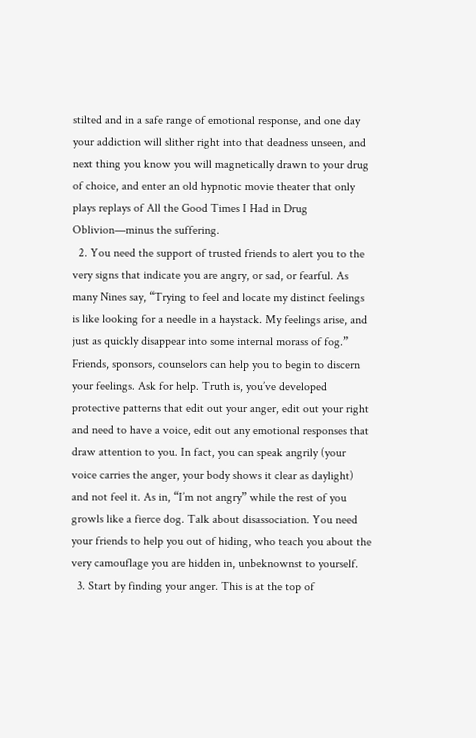stilted and in a safe range of emotional response, and one day your addiction will slither right into that deadness unseen, and next thing you know you will magnetically drawn to your drug of choice, and enter an old hypnotic movie theater that only plays replays of All the Good Times I Had in Drug Oblivion—minus the suffering.
  2. You need the support of trusted friends to alert you to the very signs that indicate you are angry, or sad, or fearful. As many Nines say, “Trying to feel and locate my distinct feelings is like looking for a needle in a haystack. My feelings arise, and just as quickly disappear into some internal morass of fog.” Friends, sponsors, counselors can help you to begin to discern your feelings. Ask for help. Truth is, you’ve developed protective patterns that edit out your anger, edit out your right and need to have a voice, edit out any emotional responses that draw attention to you. In fact, you can speak angrily (your voice carries the anger, your body shows it clear as daylight) and not feel it. As in, “I’m not angry” while the rest of you growls like a fierce dog. Talk about disassociation. You need your friends to help you out of hiding, who teach you about the very camouflage you are hidden in, unbeknownst to yourself.
  3. Start by finding your anger. This is at the top of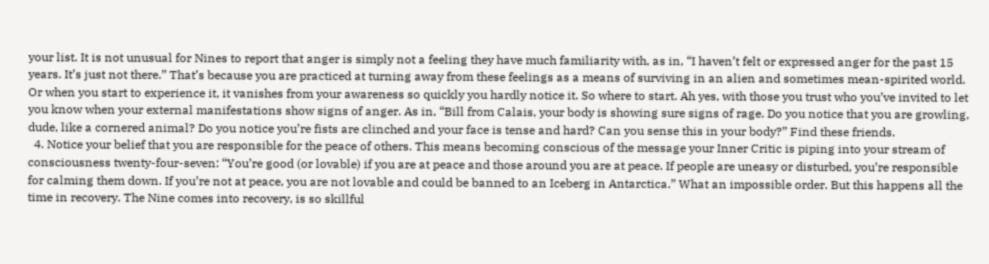your list. It is not unusual for Nines to report that anger is simply not a feeling they have much familiarity with, as in, “I haven’t felt or expressed anger for the past 15 years. It’s just not there.” That’s because you are practiced at turning away from these feelings as a means of surviving in an alien and sometimes mean-spirited world. Or when you start to experience it, it vanishes from your awareness so quickly you hardly notice it. So where to start. Ah yes, with those you trust who you’ve invited to let you know when your external manifestations show signs of anger. As in, “Bill from Calais, your body is showing sure signs of rage. Do you notice that you are growling, dude, like a cornered animal? Do you notice you’re fists are clinched and your face is tense and hard? Can you sense this in your body?” Find these friends.
  4. Notice your belief that you are responsible for the peace of others. This means becoming conscious of the message your Inner Critic is piping into your stream of consciousness twenty-four-seven: “You’re good (or lovable) if you are at peace and those around you are at peace. If people are uneasy or disturbed, you’re responsible for calming them down. If you’re not at peace, you are not lovable and could be banned to an Iceberg in Antarctica.” What an impossible order. But this happens all the time in recovery. The Nine comes into recovery, is so skillful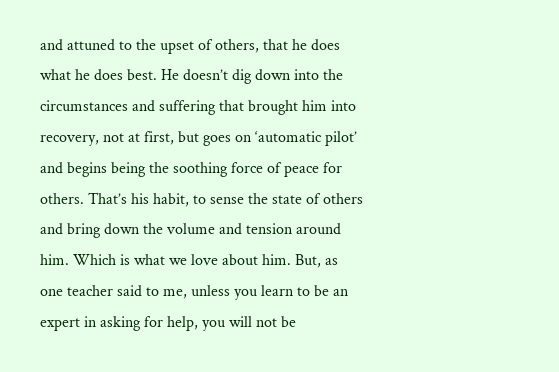and attuned to the upset of others, that he does what he does best. He doesn’t dig down into the circumstances and suffering that brought him into recovery, not at first, but goes on ‘automatic pilot’ and begins being the soothing force of peace for others. That’s his habit, to sense the state of others and bring down the volume and tension around him. Which is what we love about him. But, as one teacher said to me, unless you learn to be an expert in asking for help, you will not be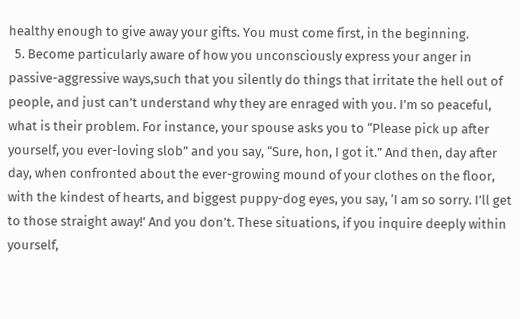healthy enough to give away your gifts. You must come first, in the beginning.
  5. Become particularly aware of how you unconsciously express your anger in passive-aggressive ways,such that you silently do things that irritate the hell out of people, and just can’t understand why they are enraged with you. I’m so peaceful, what is their problem. For instance, your spouse asks you to “Please pick up after yourself, you ever-loving slob” and you say, “Sure, hon, I got it.” And then, day after day, when confronted about the ever-growing mound of your clothes on the floor, with the kindest of hearts, and biggest puppy-dog eyes, you say, ‘I am so sorry. I’ll get to those straight away!’ And you don’t. These situations, if you inquire deeply within yourself,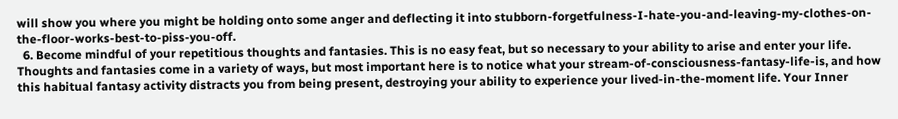will show you where you might be holding onto some anger and deflecting it into stubborn-forgetfulness-I-hate-you-and-leaving-my-clothes-on-the-floor-works-best-to-piss-you-off.
  6. Become mindful of your repetitious thoughts and fantasies. This is no easy feat, but so necessary to your ability to arise and enter your life. Thoughts and fantasies come in a variety of ways, but most important here is to notice what your stream-of-consciousness-fantasy-life-is, and how this habitual fantasy activity distracts you from being present, destroying your ability to experience your lived-in-the-moment life. Your Inner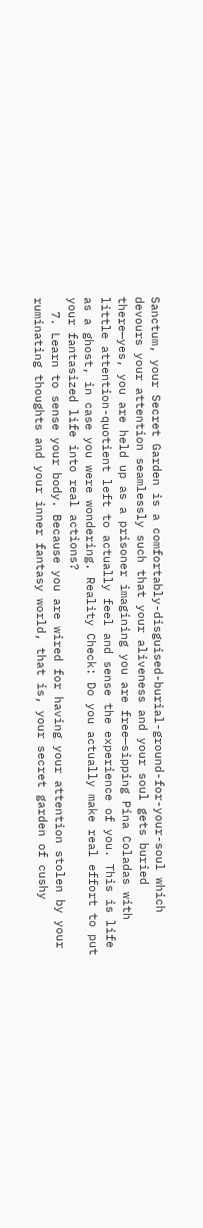Sanctum, your Secret Garden is a comfortably-disguised-burial-ground-for-your-soul which devours your attention seamlessly such that your aliveness and your soul gets buried there—yes, you are held up as a prisoner imagining you are free—sipping Pina Coladas with little attention-quotient left to actually feel and sense the experience of you. This is life as a ghost, in case you were wondering. Reality Check: Do you actually make real effort to put your fantasized life into real actions?
  7. Learn to sense your body. Because you are wired for having your attention stolen by your ruminating thoughts and your inner fantasy world, that is, your secret garden of cushy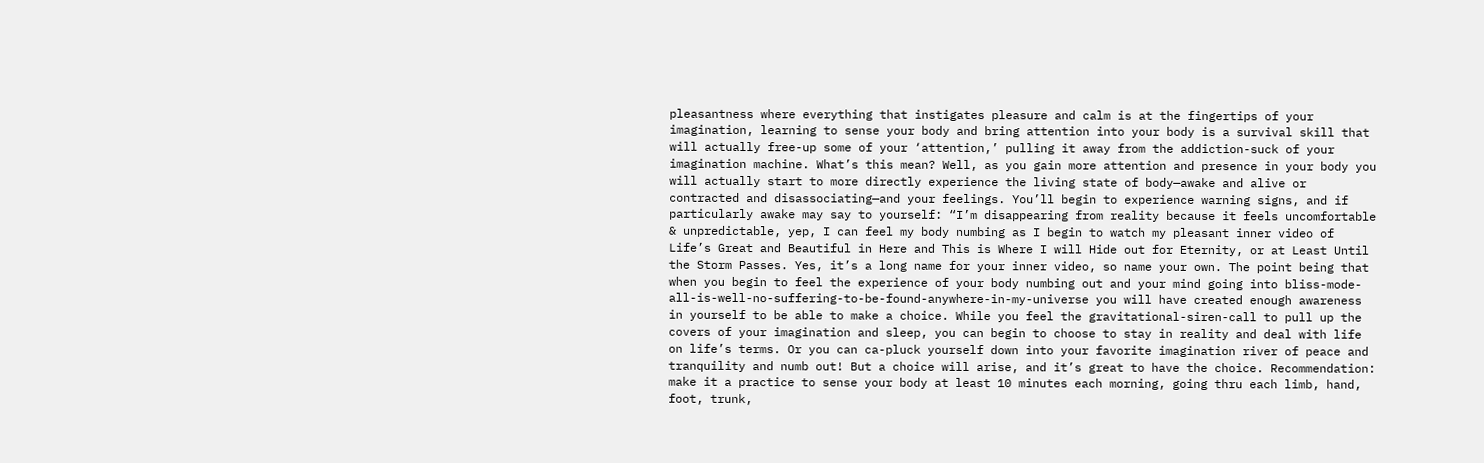pleasantness where everything that instigates pleasure and calm is at the fingertips of your imagination, learning to sense your body and bring attention into your body is a survival skill that will actually free-up some of your ‘attention,’ pulling it away from the addiction-suck of your imagination machine. What’s this mean? Well, as you gain more attention and presence in your body you will actually start to more directly experience the living state of body—awake and alive or contracted and disassociating—and your feelings. You’ll begin to experience warning signs, and if particularly awake may say to yourself: “I’m disappearing from reality because it feels uncomfortable & unpredictable, yep, I can feel my body numbing as I begin to watch my pleasant inner video of Life’s Great and Beautiful in Here and This is Where I will Hide out for Eternity, or at Least Until the Storm Passes. Yes, it’s a long name for your inner video, so name your own. The point being that when you begin to feel the experience of your body numbing out and your mind going into bliss-mode-all-is-well-no-suffering-to-be-found-anywhere-in-my-universe you will have created enough awareness in yourself to be able to make a choice. While you feel the gravitational-siren-call to pull up the covers of your imagination and sleep, you can begin to choose to stay in reality and deal with life on life’s terms. Or you can ca-pluck yourself down into your favorite imagination river of peace and tranquility and numb out! But a choice will arise, and it’s great to have the choice. Recommendation: make it a practice to sense your body at least 10 minutes each morning, going thru each limb, hand, foot, trunk,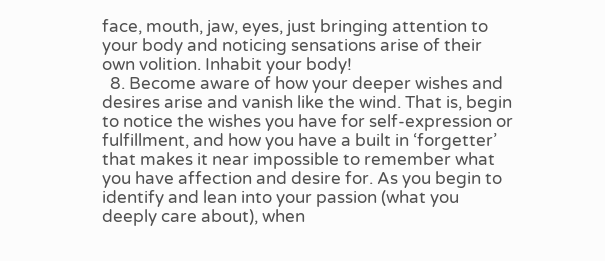face, mouth, jaw, eyes, just bringing attention to your body and noticing sensations arise of their own volition. Inhabit your body!
  8. Become aware of how your deeper wishes and desires arise and vanish like the wind. That is, begin to notice the wishes you have for self-expression or fulfillment, and how you have a built in ‘forgetter’ that makes it near impossible to remember what you have affection and desire for. As you begin to identify and lean into your passion (what you deeply care about), when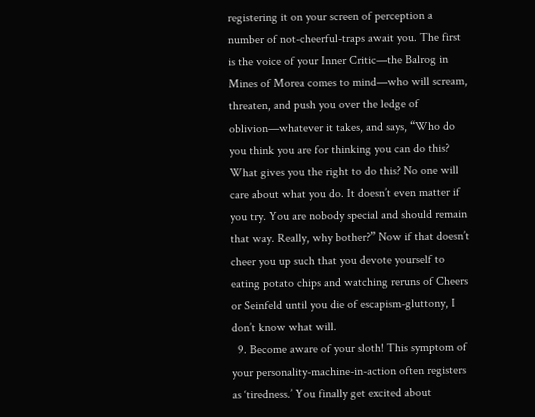registering it on your screen of perception a number of not-cheerful-traps await you. The first is the voice of your Inner Critic—the Balrog in Mines of Morea comes to mind—who will scream, threaten, and push you over the ledge of oblivion—whatever it takes, and says, “Who do you think you are for thinking you can do this? What gives you the right to do this? No one will care about what you do. It doesn’t even matter if you try. You are nobody special and should remain that way. Really, why bother?” Now if that doesn’t cheer you up such that you devote yourself to eating potato chips and watching reruns of Cheers or Seinfeld until you die of escapism-gluttony, I don’t know what will.
  9. Become aware of your sloth! This symptom of your personality-machine-in-action often registers as ‘tiredness.’ You finally get excited about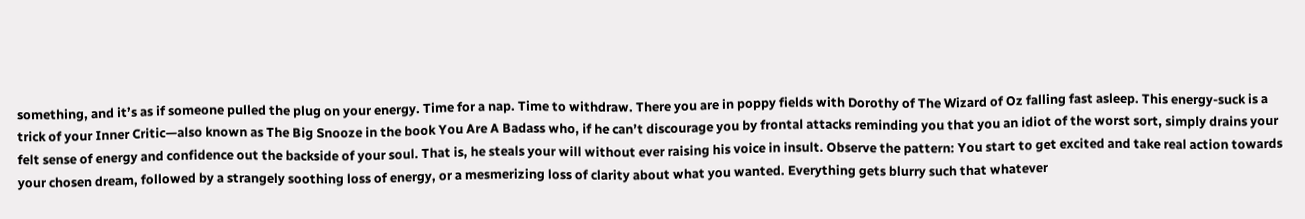something, and it’s as if someone pulled the plug on your energy. Time for a nap. Time to withdraw. There you are in poppy fields with Dorothy of The Wizard of Oz falling fast asleep. This energy-suck is a trick of your Inner Critic—also known as The Big Snooze in the book You Are A Badass who, if he can’t discourage you by frontal attacks reminding you that you an idiot of the worst sort, simply drains your felt sense of energy and confidence out the backside of your soul. That is, he steals your will without ever raising his voice in insult. Observe the pattern: You start to get excited and take real action towards your chosen dream, followed by a strangely soothing loss of energy, or a mesmerizing loss of clarity about what you wanted. Everything gets blurry such that whatever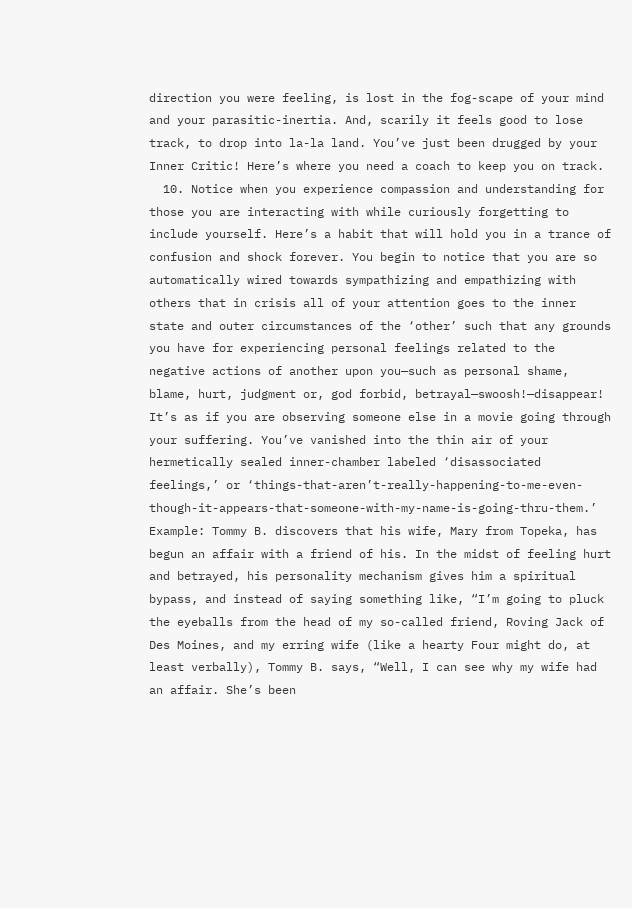direction you were feeling, is lost in the fog-scape of your mind and your parasitic-inertia. And, scarily it feels good to lose track, to drop into la-la land. You’ve just been drugged by your Inner Critic! Here’s where you need a coach to keep you on track.
  10. Notice when you experience compassion and understanding for those you are interacting with while curiously forgetting to include yourself. Here’s a habit that will hold you in a trance of confusion and shock forever. You begin to notice that you are so automatically wired towards sympathizing and empathizing with others that in crisis all of your attention goes to the inner state and outer circumstances of the ‘other’ such that any grounds you have for experiencing personal feelings related to the negative actions of another upon you—such as personal shame, blame, hurt, judgment or, god forbid, betrayal—swoosh!—disappear! It’s as if you are observing someone else in a movie going through your suffering. You’ve vanished into the thin air of your hermetically sealed inner-chamber labeled ‘disassociated feelings,’ or ‘things-that-aren’t-really-happening-to-me-even-though-it-appears-that-someone-with-my-name-is-going-thru-them.’ Example: Tommy B. discovers that his wife, Mary from Topeka, has begun an affair with a friend of his. In the midst of feeling hurt and betrayed, his personality mechanism gives him a spiritual bypass, and instead of saying something like, “I’m going to pluck the eyeballs from the head of my so-called friend, Roving Jack of Des Moines, and my erring wife (like a hearty Four might do, at least verbally), Tommy B. says, “Well, I can see why my wife had an affair. She’s been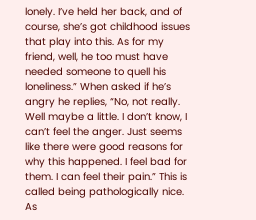lonely. I’ve held her back, and of course, she’s got childhood issues that play into this. As for my friend, well, he too must have needed someone to quell his loneliness.” When asked if he’s angry he replies, “No, not really. Well maybe a little. I don’t know, I can’t feel the anger. Just seems like there were good reasons for why this happened. I feel bad for them. I can feel their pain.” This is called being pathologically nice. As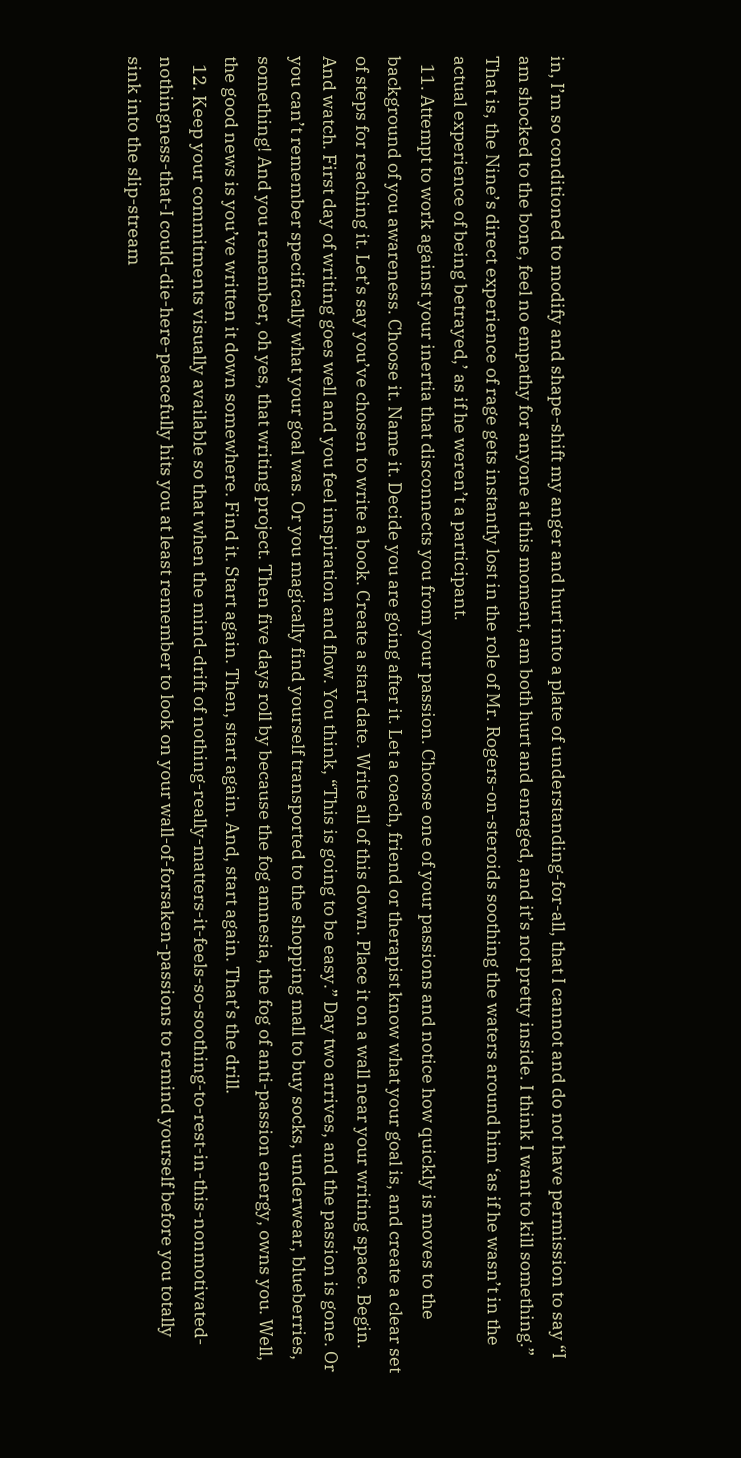in, I’m so conditioned to modify and shape-shift my anger and hurt into a plate of understanding-for-all, that I cannot and do not have permission to say “I am shocked to the bone, feel no empathy for anyone at this moment, am both hurt and enraged, and it’s not pretty inside. I think I want to kill something.” That is, the Nine’s direct experience of rage gets instantly lost in the role of Mr. Rogers-on-steroids soothing the waters around him ‘as if he wasn’t in the actual experience of being betrayed,’ as if he weren’t a participant.
  11. Attempt to work against your inertia that disconnects you from your passion. Choose one of your passions and notice how quickly is moves to the background of you awareness. Choose it. Name it. Decide you are going after it. Let a coach, friend or therapist know what your goal is, and create a clear set of steps for reaching it. Let’s say you’ve chosen to write a book. Create a start date. Write all of this down. Place it on a wall near your writing space. Begin. And watch. First day of writing goes well and you feel inspiration and flow. You think, “This is going to be easy.” Day two arrives, and the passion is gone. Or you can’t remember specifically what your goal was. Or you magically find yourself transported to the shopping mall to buy socks, underwear, blueberries, something! And you remember, oh yes, that writing project. Then five days roll by because the fog amnesia, the fog of anti-passion energy, owns you. Well, the good news is you’ve written it down somewhere. Find it. Start again. Then, start again. And, start again. That’s the drill.
  12. Keep your commitments visually available so that when the mind-drift of nothing-really-matters-it-feels-so-soothing-to-rest-in-this-nonmotivated-nothingness-that-I could-die-here-peacefully hits you at least remember to look on your wall-of-forsaken-passions to remind yourself before you totally sink into the slip-stream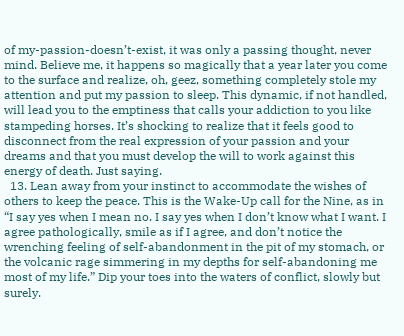of my-passion-doesn’t-exist, it was only a passing thought, never mind. Believe me, it happens so magically that a year later you come to the surface and realize, oh, geez, something completely stole my attention and put my passion to sleep. This dynamic, if not handled, will lead you to the emptiness that calls your addiction to you like stampeding horses. It’s shocking to realize that it feels good to disconnect from the real expression of your passion and your dreams and that you must develop the will to work against this energy of death. Just saying.
  13. Lean away from your instinct to accommodate the wishes of others to keep the peace. This is the Wake-Up call for the Nine, as in “I say yes when I mean no. I say yes when I don’t know what I want. I agree pathologically, smile as if I agree, and don’t notice the wrenching feeling of self-abandonment in the pit of my stomach, or the volcanic rage simmering in my depths for self-abandoning me most of my life.” Dip your toes into the waters of conflict, slowly but surely.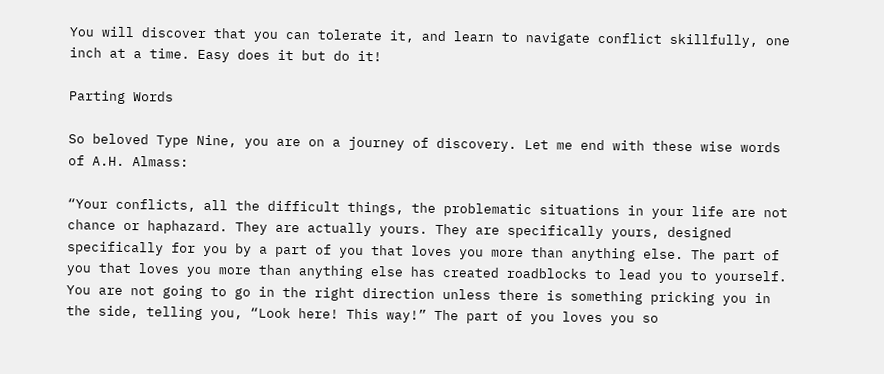You will discover that you can tolerate it, and learn to navigate conflict skillfully, one inch at a time. Easy does it but do it!

Parting Words

So beloved Type Nine, you are on a journey of discovery. Let me end with these wise words of A.H. Almass:

“Your conflicts, all the difficult things, the problematic situations in your life are not chance or haphazard. They are actually yours. They are specifically yours, designed specifically for you by a part of you that loves you more than anything else. The part of you that loves you more than anything else has created roadblocks to lead you to yourself. You are not going to go in the right direction unless there is something pricking you in the side, telling you, “Look here! This way!” The part of you loves you so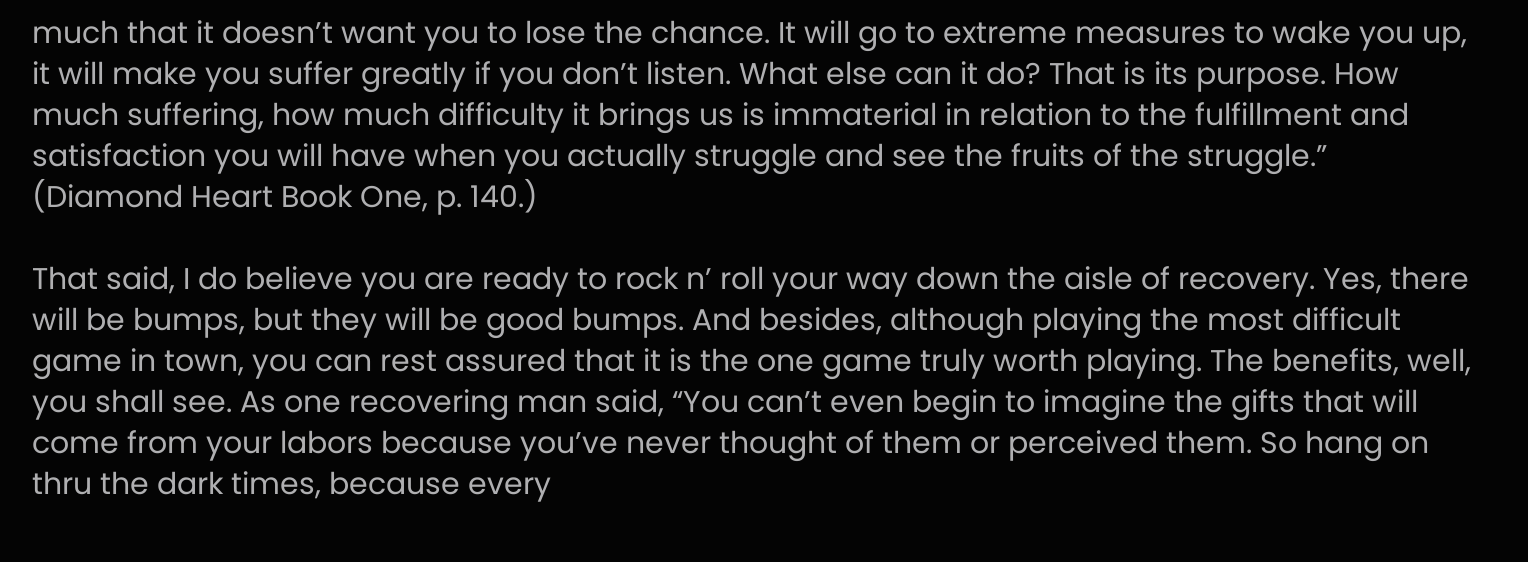much that it doesn’t want you to lose the chance. It will go to extreme measures to wake you up, it will make you suffer greatly if you don’t listen. What else can it do? That is its purpose. How much suffering, how much difficulty it brings us is immaterial in relation to the fulfillment and satisfaction you will have when you actually struggle and see the fruits of the struggle.” (Diamond Heart Book One, p. 140.)

That said, I do believe you are ready to rock n’ roll your way down the aisle of recovery. Yes, there will be bumps, but they will be good bumps. And besides, although playing the most difficult game in town, you can rest assured that it is the one game truly worth playing. The benefits, well, you shall see. As one recovering man said, “You can’t even begin to imagine the gifts that will come from your labors because you’ve never thought of them or perceived them. So hang on thru the dark times, because every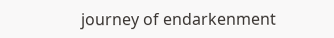journey of endarkenment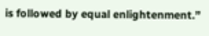is followed by equal enlightenment.”